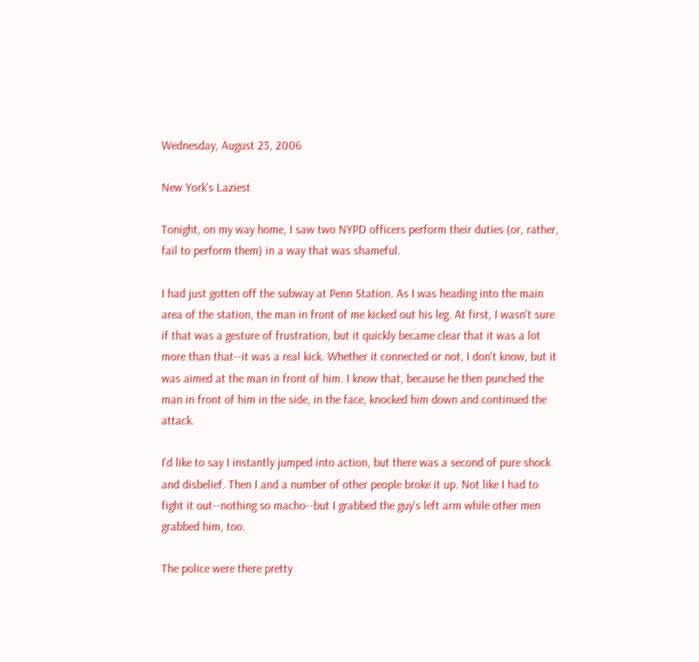Wednesday, August 23, 2006

New York's Laziest

Tonight, on my way home, I saw two NYPD officers perform their duties (or, rather, fail to perform them) in a way that was shameful.

I had just gotten off the subway at Penn Station. As I was heading into the main area of the station, the man in front of me kicked out his leg. At first, I wasn't sure if that was a gesture of frustration, but it quickly became clear that it was a lot more than that--it was a real kick. Whether it connected or not, I don't know, but it was aimed at the man in front of him. I know that, because he then punched the man in front of him in the side, in the face, knocked him down and continued the attack.

I'd like to say I instantly jumped into action, but there was a second of pure shock and disbelief. Then I and a number of other people broke it up. Not like I had to fight it out--nothing so macho--but I grabbed the guy's left arm while other men grabbed him, too.

The police were there pretty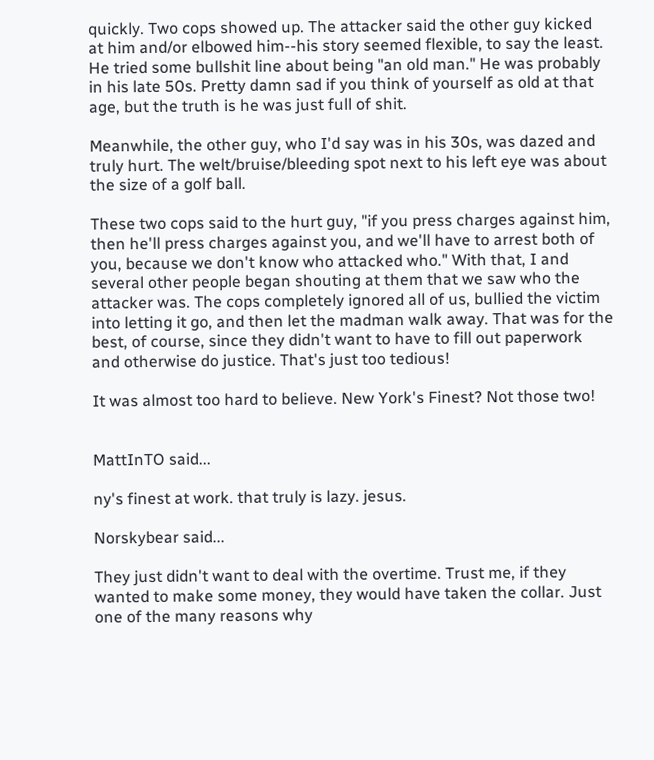quickly. Two cops showed up. The attacker said the other guy kicked at him and/or elbowed him--his story seemed flexible, to say the least. He tried some bullshit line about being "an old man." He was probably in his late 50s. Pretty damn sad if you think of yourself as old at that age, but the truth is he was just full of shit.

Meanwhile, the other guy, who I'd say was in his 30s, was dazed and truly hurt. The welt/bruise/bleeding spot next to his left eye was about the size of a golf ball.

These two cops said to the hurt guy, "if you press charges against him, then he'll press charges against you, and we'll have to arrest both of you, because we don't know who attacked who." With that, I and several other people began shouting at them that we saw who the attacker was. The cops completely ignored all of us, bullied the victim into letting it go, and then let the madman walk away. That was for the best, of course, since they didn't want to have to fill out paperwork and otherwise do justice. That's just too tedious!

It was almost too hard to believe. New York's Finest? Not those two!


MattInTO said...

ny's finest at work. that truly is lazy. jesus.

Norskybear said...

They just didn't want to deal with the overtime. Trust me, if they wanted to make some money, they would have taken the collar. Just one of the many reasons why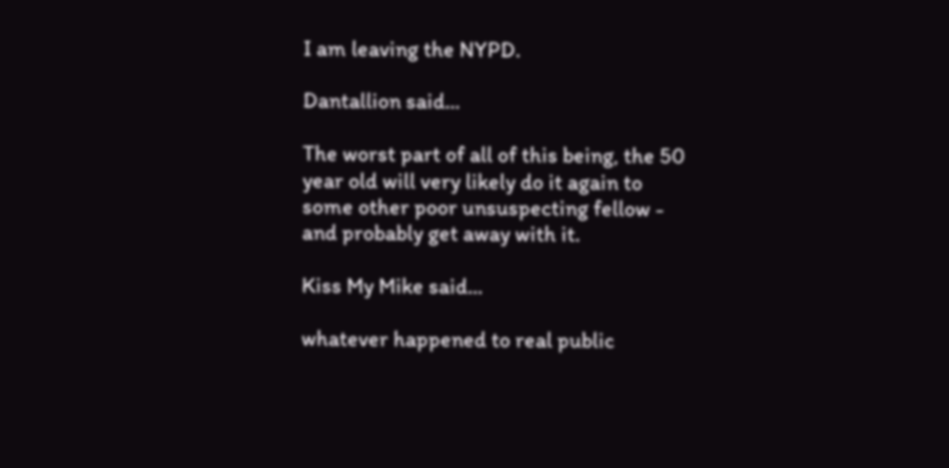I am leaving the NYPD.

Dantallion said...

The worst part of all of this being, the 50 year old will very likely do it again to some other poor unsuspecting fellow - and probably get away with it.

Kiss My Mike said...

whatever happened to real public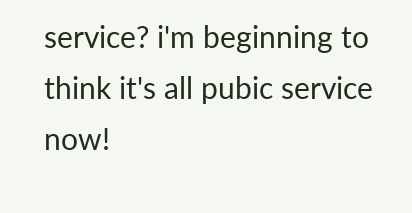service? i'm beginning to think it's all pubic service now!